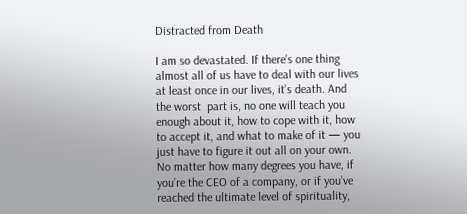Distracted from Death

I am so devastated. If there’s one thing almost all of us have to deal with our lives at least once in our lives, it’s death. And the worst  part is, no one will teach you enough about it, how to cope with it, how to accept it, and what to make of it — you just have to figure it out all on your own. No matter how many degrees you have, if you’re the CEO of a company, or if you’ve reached the ultimate level of spirituality,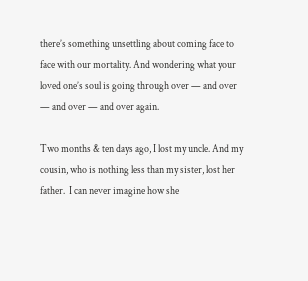there’s something unsettling about coming face to face with our mortality. And wondering what your loved one’s soul is going through over — and over — and over — and over again.

Two months & ten days ago, I lost my uncle. And my cousin, who is nothing less than my sister, lost her father.  I can never imagine how she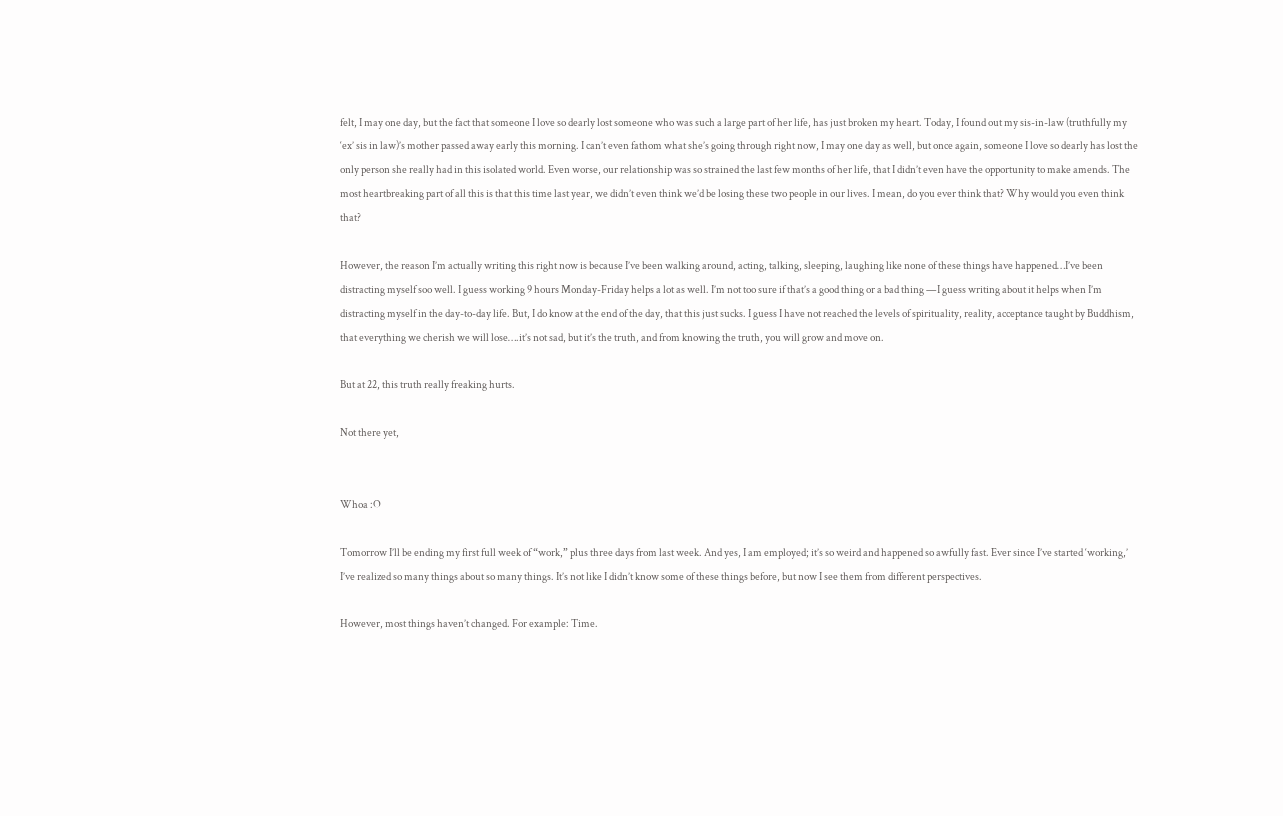felt, I may one day, but the fact that someone I love so dearly lost someone who was such a large part of her life, has just broken my heart. Today, I found out my sis-in-law (truthfully my ‘ex’ sis in law)’s mother passed away early this morning. I can’t even fathom what she’s going through right now, I may one day as well, but once again, someone I love so dearly has lost the only person she really had in this isolated world. Even worse, our relationship was so strained the last few months of her life, that I didn’t even have the opportunity to make amends. The most heartbreaking part of all this is that this time last year, we didn’t even think we’d be losing these two people in our lives. I mean, do you ever think that? Why would you even think that?

However, the reason I’m actually writing this right now is because I’ve been walking around, acting, talking, sleeping, laughing like none of these things have happened…I’ve been distracting myself soo well. I guess working 9 hours Monday-Friday helps a lot as well. I’m not too sure if that’s a good thing or a bad thing —I guess writing about it helps when I’m distracting myself in the day-to-day life. But, I do know at the end of the day, that this just sucks. I guess I have not reached the levels of spirituality, reality, acceptance taught by Buddhism, that everything we cherish we will lose….it’s not sad, but it’s the truth, and from knowing the truth, you will grow and move on.

But at 22, this truth really freaking hurts.

Not there yet,


Whoa :O

Tomorrow I’ll be ending my first full week of “work,” plus three days from last week. And yes, I am employed; it’s so weird and happened so awfully fast. Ever since I’ve started ‘working,’ I’ve realized so many things about so many things. It’s not like I didn’t know some of these things before, but now I see them from different perspectives.

However, most things haven’t changed. For example: Time.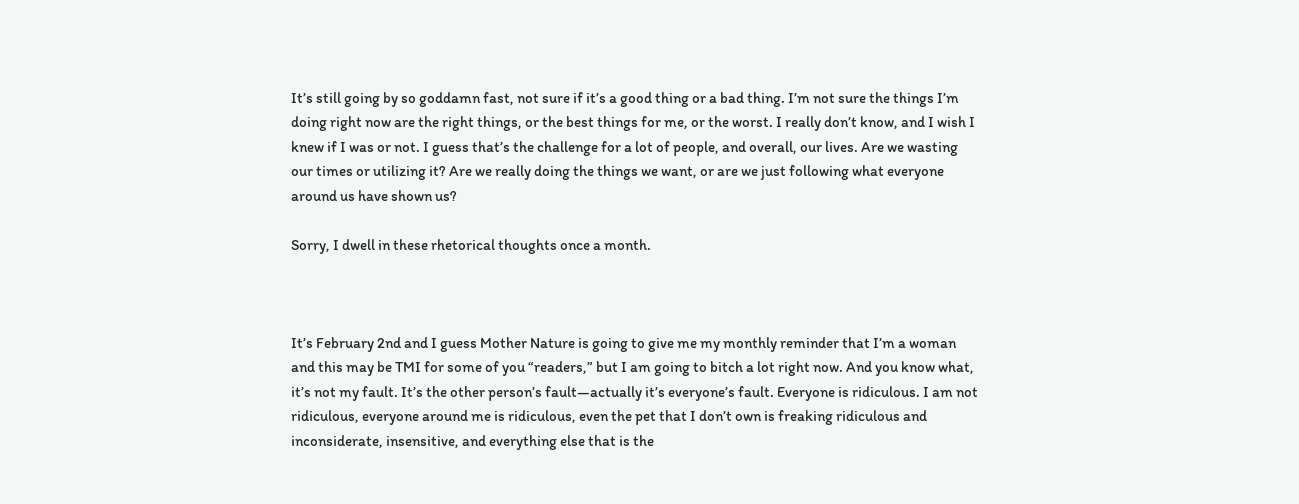It’s still going by so goddamn fast, not sure if it’s a good thing or a bad thing. I’m not sure the things I’m doing right now are the right things, or the best things for me, or the worst. I really don’t know, and I wish I knew if I was or not. I guess that’s the challenge for a lot of people, and overall, our lives. Are we wasting our times or utilizing it? Are we really doing the things we want, or are we just following what everyone around us have shown us?

Sorry, I dwell in these rhetorical thoughts once a month.



It’s February 2nd and I guess Mother Nature is going to give me my monthly reminder that I’m a woman and this may be TMI for some of you “readers,” but I am going to bitch a lot right now. And you know what, it’s not my fault. It’s the other person’s fault—actually it’s everyone’s fault. Everyone is ridiculous. I am not ridiculous, everyone around me is ridiculous, even the pet that I don’t own is freaking ridiculous and inconsiderate, insensitive, and everything else that is the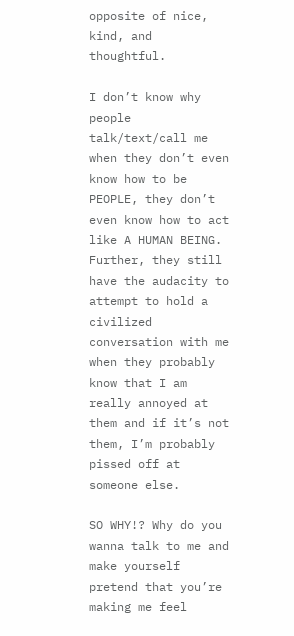opposite of nice, kind, and thoughtful.

I don’t know why people talk/text/call me when they don’t even know how to be PEOPLE, they don’t even know how to act like A HUMAN BEING. Further, they still have the audacity to attempt to hold a civilized conversation with me when they probably know that I am really annoyed at them and if it’s not them, I’m probably pissed off at someone else.

SO WHY!? Why do you wanna talk to me and make yourself pretend that you’re making me feel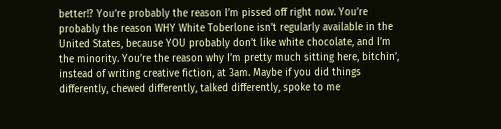better!? You’re probably the reason I’m pissed off right now. You’re probably the reason WHY White Toberlone isn’t regularly available in the United States, because YOU probably don’t like white chocolate, and I’m the minority. You’re the reason why I’m pretty much sitting here, bitchin’, instead of writing creative fiction, at 3am. Maybe if you did things differently, chewed differently, talked differently, spoke to me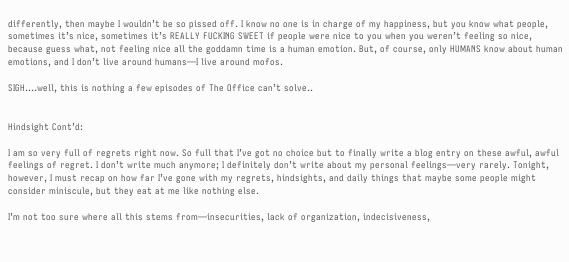differently, then maybe I wouldn’t be so pissed off. I know no one is in charge of my happiness, but you know what people, sometimes it’s nice, sometimes it’s REALLY FUCKING SWEET if people were nice to you when you weren’t feeling so nice, because guess what, not feeling nice all the goddamn time is a human emotion. But, of course, only HUMANS know about human emotions, and I don’t live around humans—I live around mofos.

SIGH….well, this is nothing a few episodes of The Office can’t solve..


Hindsight Cont’d:

I am so very full of regrets right now. So full that I’ve got no choice but to finally write a blog entry on these awful, awful feelings of regret. I don’t write much anymore; I definitely don’t write about my personal feelings—very rarely. Tonight, however, I must recap on how far I’ve gone with my regrets, hindsights, and daily things that maybe some people might consider miniscule, but they eat at me like nothing else.

I’m not too sure where all this stems from—insecurities, lack of organization, indecisiveness,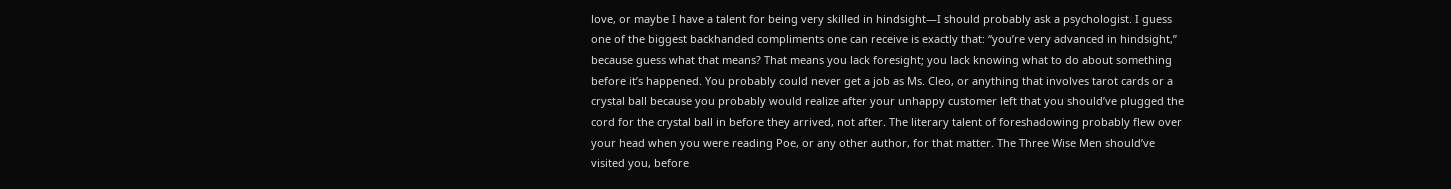love, or maybe I have a talent for being very skilled in hindsight—I should probably ask a psychologist. I guess one of the biggest backhanded compliments one can receive is exactly that: “you’re very advanced in hindsight,” because guess what that means? That means you lack foresight; you lack knowing what to do about something before it’s happened. You probably could never get a job as Ms. Cleo, or anything that involves tarot cards or a crystal ball because you probably would realize after your unhappy customer left that you should’ve plugged the cord for the crystal ball in before they arrived, not after. The literary talent of foreshadowing probably flew over your head when you were reading Poe, or any other author, for that matter. The Three Wise Men should’ve visited you, before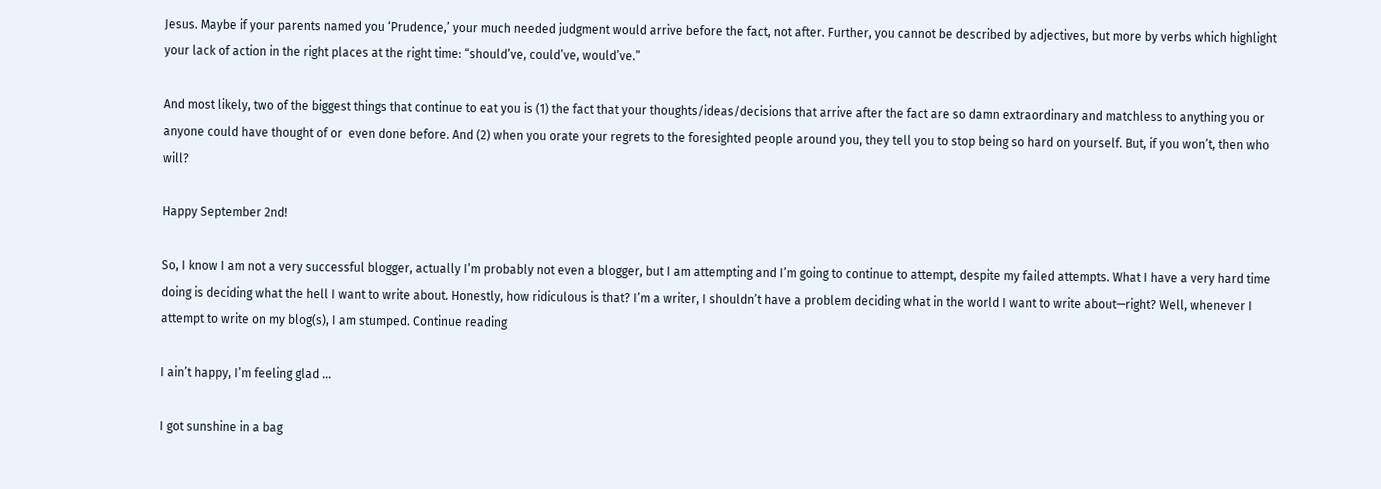Jesus. Maybe if your parents named you ‘Prudence,’ your much needed judgment would arrive before the fact, not after. Further, you cannot be described by adjectives, but more by verbs which highlight your lack of action in the right places at the right time: “should’ve, could’ve, would’ve.”

And most likely, two of the biggest things that continue to eat you is (1) the fact that your thoughts/ideas/decisions that arrive after the fact are so damn extraordinary and matchless to anything you or anyone could have thought of or  even done before. And (2) when you orate your regrets to the foresighted people around you, they tell you to stop being so hard on yourself. But, if you won’t, then who will?

Happy September 2nd!

So, I know I am not a very successful blogger, actually I’m probably not even a blogger, but I am attempting and I’m going to continue to attempt, despite my failed attempts. What I have a very hard time doing is deciding what the hell I want to write about. Honestly, how ridiculous is that? I’m a writer, I shouldn’t have a problem deciding what in the world I want to write about—right? Well, whenever I attempt to write on my blog(s), I am stumped. Continue reading

I ain’t happy, I’m feeling glad …

I got sunshine in a bag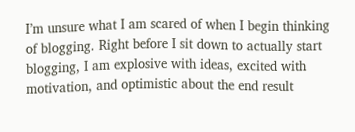I’m unsure what I am scared of when I begin thinking of blogging. Right before I sit down to actually start blogging, I am explosive with ideas, excited with motivation, and optimistic about the end result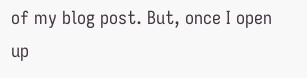of my blog post. But, once I open up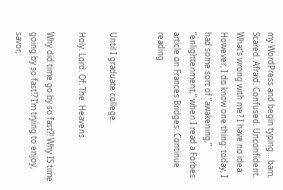my WordPress and begin typing… bam. Scared. Afraid. Confused. Unconfident. What’s wrong with me? I have no idea. However, I do know one thing: today, I had some sort of “awakening,” “enlightenment,” when I read a Forbes article on Frances Bridges. Continue reading


Until I graduate college.

Holy. Lord. Of. The. Heavens.

Why did time go by so fast?! Why IS time going by so fast!? I’m trying to enjoy, savor,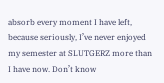absorb every moment I have left, because seriously, I’ve never enjoyed my semester at SLUTGERZ more than I have now. Don’t know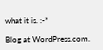what it is. :-*

Blog at WordPress.com.